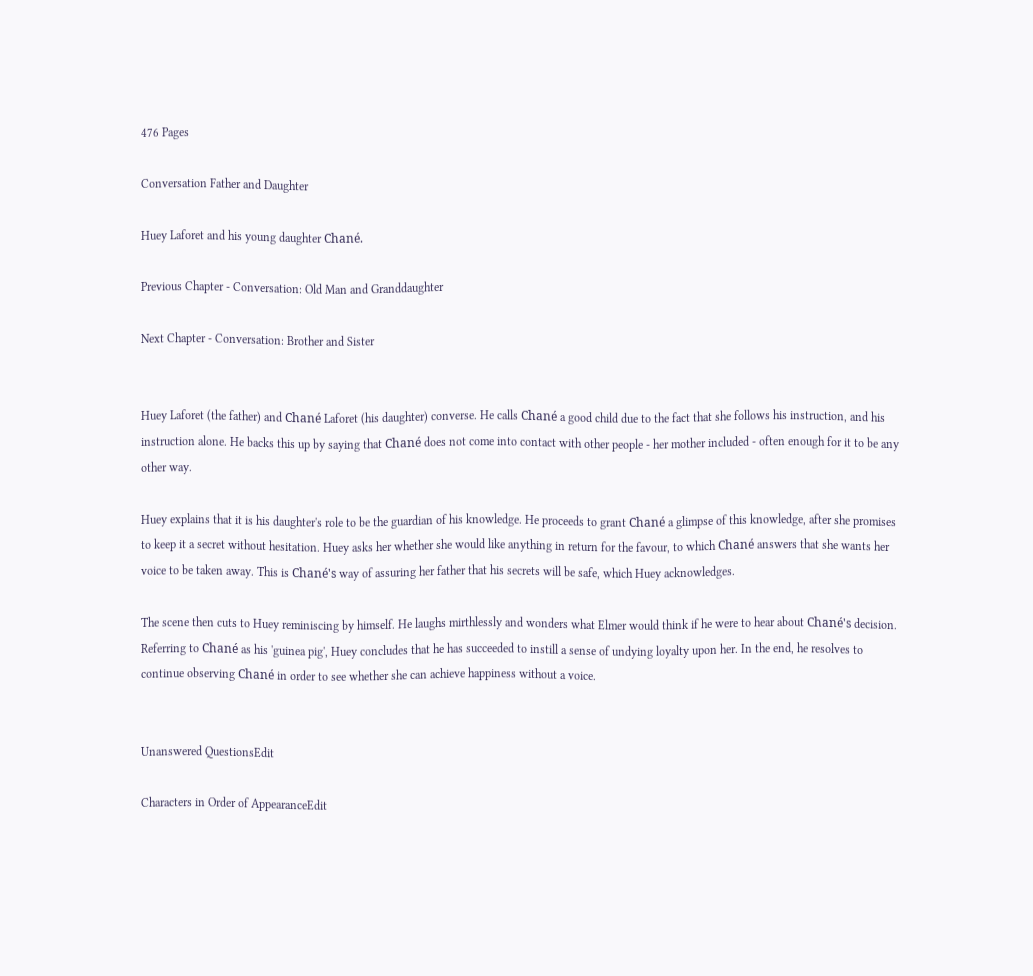476 Pages

Conversation Father and Daughter

Huey Laforet and his young daughter Chané.

Previous Chapter - Conversation: Old Man and Granddaughter

Next Chapter - Conversation: Brother and Sister


Huey Laforet (the father) and Chané Laforet (his daughter) converse. He calls Chané a good child due to the fact that she follows his instruction, and his instruction alone. He backs this up by saying that Chané does not come into contact with other people - her mother included - often enough for it to be any other way.

Huey explains that it is his daughter's role to be the guardian of his knowledge. He proceeds to grant Chané a glimpse of this knowledge, after she promises to keep it a secret without hesitation. Huey asks her whether she would like anything in return for the favour, to which Chané answers that she wants her voice to be taken away. This is Chané's way of assuring her father that his secrets will be safe, which Huey acknowledges.

The scene then cuts to Huey reminiscing by himself. He laughs mirthlessly and wonders what Elmer would think if he were to hear about Chané's decision. Referring to Chané as his 'guinea pig', Huey concludes that he has succeeded to instill a sense of undying loyalty upon her. In the end, he resolves to continue observing Chané in order to see whether she can achieve happiness without a voice.


Unanswered QuestionsEdit

Characters in Order of AppearanceEdit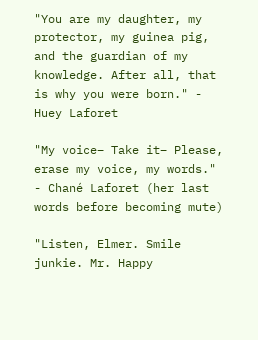"You are my daughter, my protector, my guinea pig, and the guardian of my knowledge. After all, that is why you were born." - Huey Laforet

"My voice– Take it– Please, erase my voice, my words." - Chané Laforet (her last words before becoming mute)

"Listen, Elmer. Smile junkie. Mr. Happy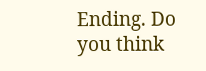Ending. Do you think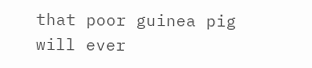that poor guinea pig will ever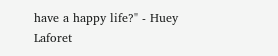have a happy life?" - Huey Laforet